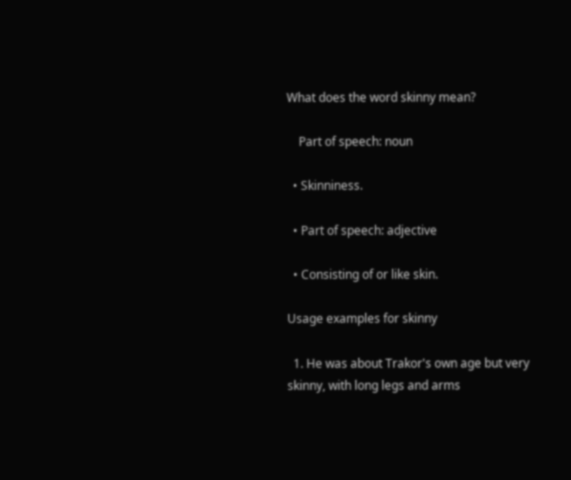What does the word skinny mean?

    Part of speech: noun

  • Skinniness.

  • Part of speech: adjective

  • Consisting of or like skin.

Usage examples for skinny

  1. He was about Trakor's own age but very skinny, with long legs and arms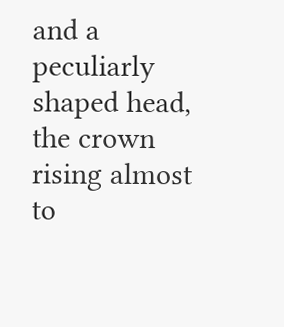and a peculiarly shaped head, the crown rising almost to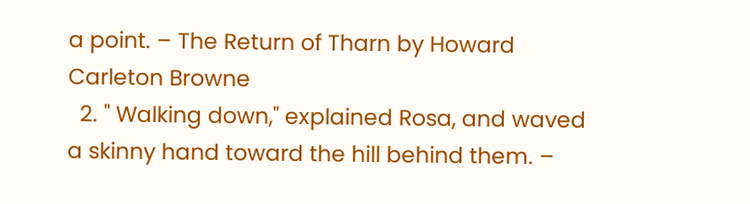a point. – The Return of Tharn by Howard Carleton Browne
  2. " Walking down," explained Rosa, and waved a skinny hand toward the hill behind them. –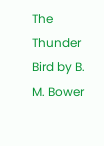The Thunder Bird by B. M. Bower